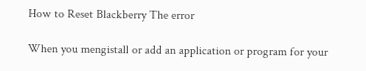How to Reset Blackberry The error

When you mengistall or add an application or program for your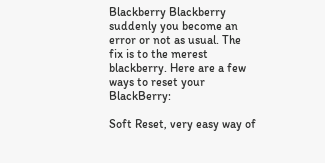Blackberry Blackberry suddenly you become an error or not as usual. The fix is to the merest blackberry. Here are a few ways to reset your BlackBerry:

Soft Reset, very easy way of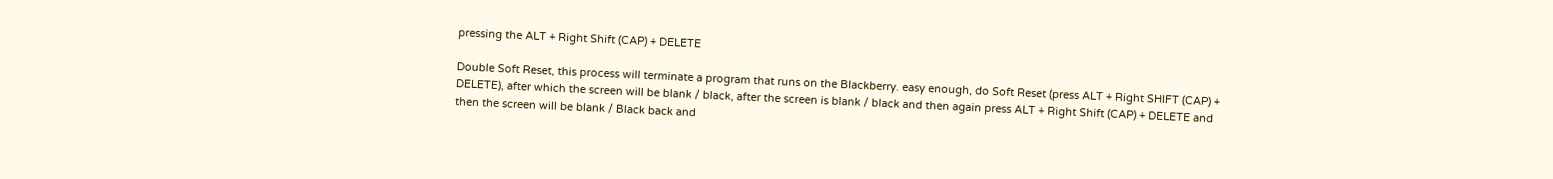pressing the ALT + Right Shift (CAP) + DELETE

Double Soft Reset, this process will terminate a program that runs on the Blackberry. easy enough, do Soft Reset (press ALT + Right SHIFT (CAP) + DELETE), after which the screen will be blank / black, after the screen is blank / black and then again press ALT + Right Shift (CAP) + DELETE and then the screen will be blank / Black back and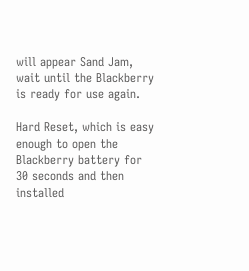will appear Sand Jam, wait until the Blackberry is ready for use again.

Hard Reset, which is easy enough to open the Blackberry battery for 30 seconds and then installed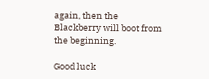again, then the Blackberry will boot from the beginning.

Good luck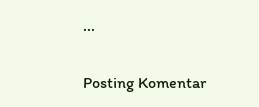...


Posting Komentar